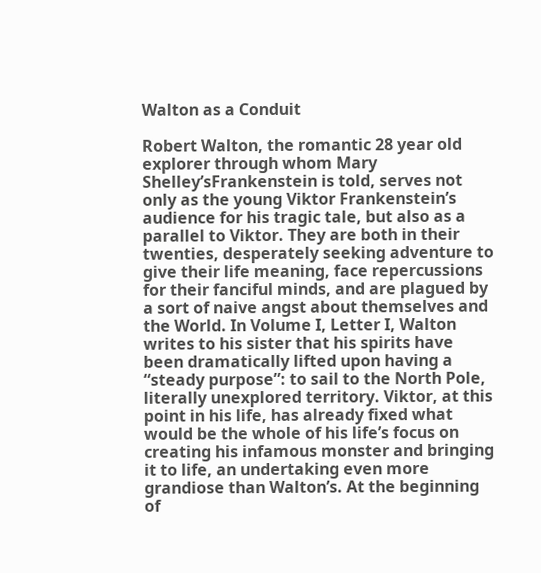Walton as a Conduit

Robert Walton, the romantic 28 year old explorer through whom Mary Shelley’sFrankenstein is told, serves not only as the young Viktor Frankenstein’s audience for his tragic tale, but also as a parallel to Viktor. They are both in their twenties, desperately seeking adventure to give their life meaning, face repercussions for their fanciful minds, and are plagued by a sort of naive angst about themselves and the World. In Volume I, Letter I, Walton writes to his sister that his spirits have been dramatically lifted upon having a “steady purpose”: to sail to the North Pole, literally unexplored territory. Viktor, at this point in his life, has already fixed what would be the whole of his life’s focus on creating his infamous monster and bringing it to life, an undertaking even more grandiose than Walton’s. At the beginning of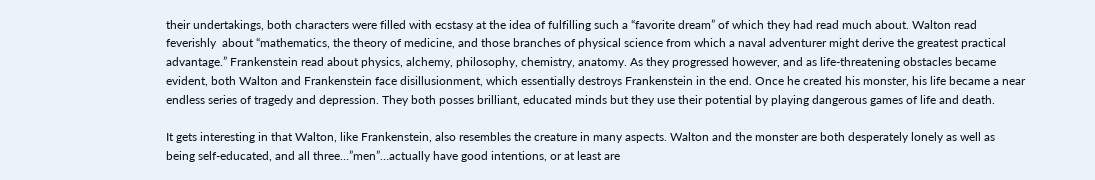their undertakings, both characters were filled with ecstasy at the idea of fulfilling such a “favorite dream” of which they had read much about. Walton read feverishly  about “mathematics, the theory of medicine, and those branches of physical science from which a naval adventurer might derive the greatest practical advantage.” Frankenstein read about physics, alchemy, philosophy, chemistry, anatomy. As they progressed however, and as life-threatening obstacles became evident, both Walton and Frankenstein face disillusionment, which essentially destroys Frankenstein in the end. Once he created his monster, his life became a near endless series of tragedy and depression. They both posses brilliant, educated minds but they use their potential by playing dangerous games of life and death.

It gets interesting in that Walton, like Frankenstein, also resembles the creature in many aspects. Walton and the monster are both desperately lonely as well as being self-educated, and all three…”men”…actually have good intentions, or at least are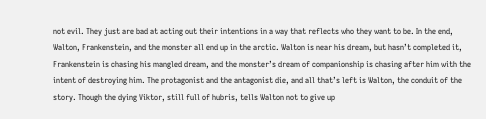not evil. They just are bad at acting out their intentions in a way that reflects who they want to be. In the end, Walton, Frankenstein, and the monster all end up in the arctic. Walton is near his dream, but hasn’t completed it, Frankenstein is chasing his mangled dream, and the monster’s dream of companionship is chasing after him with the intent of destroying him. The protagonist and the antagonist die, and all that’s left is Walton, the conduit of the story. Though the dying Viktor, still full of hubris, tells Walton not to give up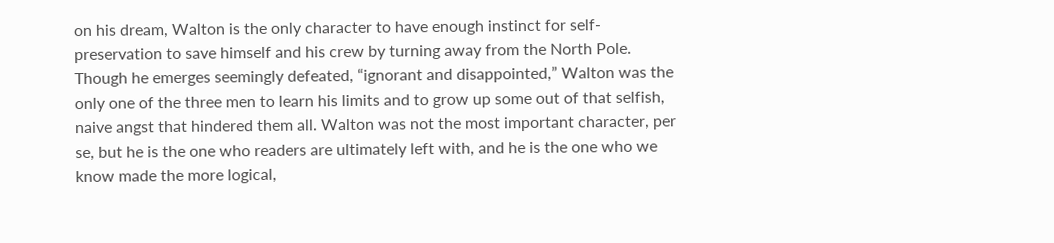on his dream, Walton is the only character to have enough instinct for self-preservation to save himself and his crew by turning away from the North Pole. Though he emerges seemingly defeated, “ignorant and disappointed,” Walton was the only one of the three men to learn his limits and to grow up some out of that selfish, naive angst that hindered them all. Walton was not the most important character, per se, but he is the one who readers are ultimately left with, and he is the one who we know made the more logical,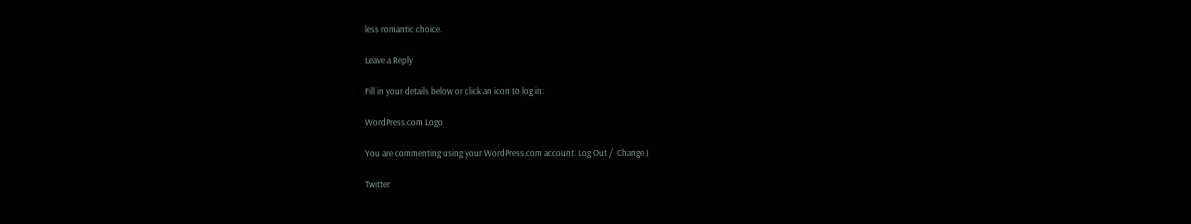less romantic choice.

Leave a Reply

Fill in your details below or click an icon to log in:

WordPress.com Logo

You are commenting using your WordPress.com account. Log Out /  Change )

Twitter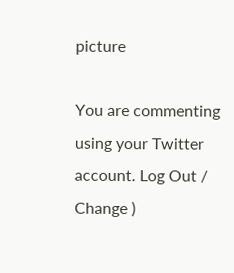picture

You are commenting using your Twitter account. Log Out /  Change )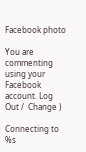Facebook photo

You are commenting using your Facebook account. Log Out /  Change )

Connecting to %s